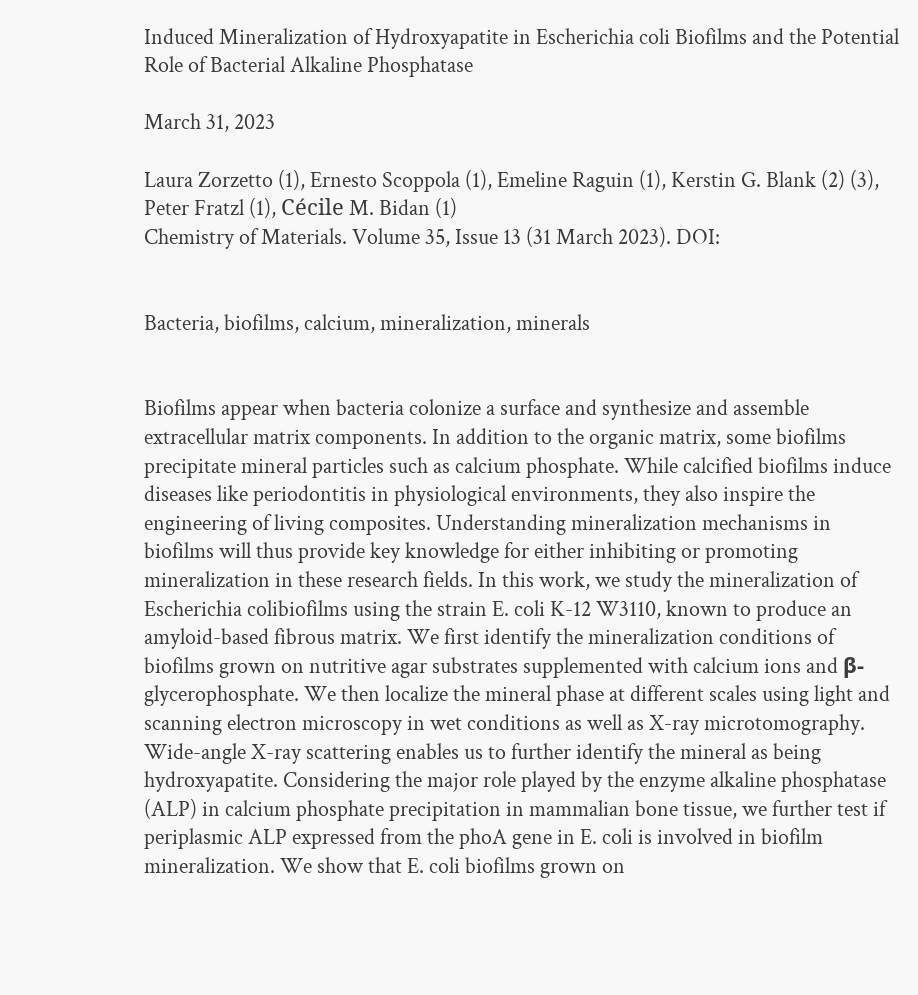Induced Mineralization of Hydroxyapatite in Escherichia coli Biofilms and the Potential Role of Bacterial Alkaline Phosphatase

March 31, 2023

Laura Zorzetto (1), Ernesto Scoppola (1), Emeline Raguin (1), Kerstin G. Blank (2) (3), Peter Fratzl (1), Cécile M. Bidan (1)
Chemistry of Materials. Volume 35, Issue 13 (31 March 2023). DOI:


Bacteria, biofilms, calcium, mineralization, minerals


Biofilms appear when bacteria colonize a surface and synthesize and assemble extracellular matrix components. In addition to the organic matrix, some biofilms precipitate mineral particles such as calcium phosphate. While calcified biofilms induce diseases like periodontitis in physiological environments, they also inspire the engineering of living composites. Understanding mineralization mechanisms in biofilms will thus provide key knowledge for either inhibiting or promoting mineralization in these research fields. In this work, we study the mineralization of Escherichia colibiofilms using the strain E. coli K-12 W3110, known to produce an amyloid-based fibrous matrix. We first identify the mineralization conditions of biofilms grown on nutritive agar substrates supplemented with calcium ions and β-glycerophosphate. We then localize the mineral phase at different scales using light and scanning electron microscopy in wet conditions as well as X-ray microtomography. Wide-angle X-ray scattering enables us to further identify the mineral as being hydroxyapatite. Considering the major role played by the enzyme alkaline phosphatase (ALP) in calcium phosphate precipitation in mammalian bone tissue, we further test if periplasmic ALP expressed from the phoA gene in E. coli is involved in biofilm mineralization. We show that E. coli biofilms grown on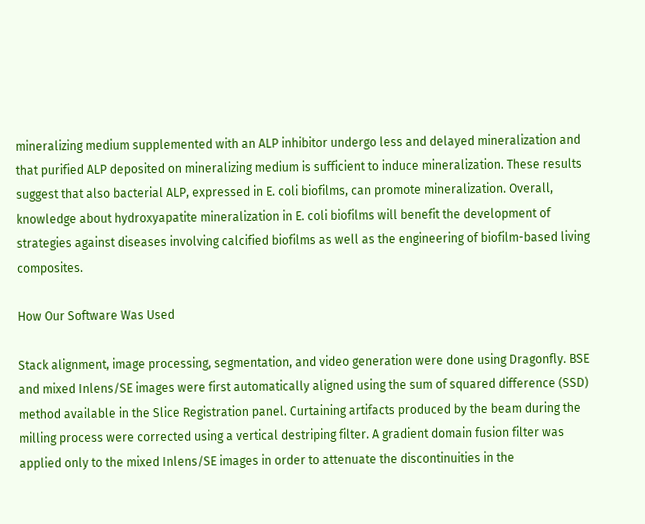mineralizing medium supplemented with an ALP inhibitor undergo less and delayed mineralization and that purified ALP deposited on mineralizing medium is sufficient to induce mineralization. These results suggest that also bacterial ALP, expressed in E. coli biofilms, can promote mineralization. Overall, knowledge about hydroxyapatite mineralization in E. coli biofilms will benefit the development of strategies against diseases involving calcified biofilms as well as the engineering of biofilm-based living composites.

How Our Software Was Used

Stack alignment, image processing, segmentation, and video generation were done using Dragonfly. BSE and mixed Inlens/SE images were first automatically aligned using the sum of squared difference (SSD) method available in the Slice Registration panel. Curtaining artifacts produced by the beam during the milling process were corrected using a vertical destriping filter. A gradient domain fusion filter was applied only to the mixed Inlens/SE images in order to attenuate the discontinuities in the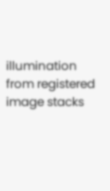illumination from registered image stacks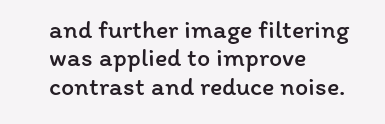and further image filtering was applied to improve contrast and reduce noise.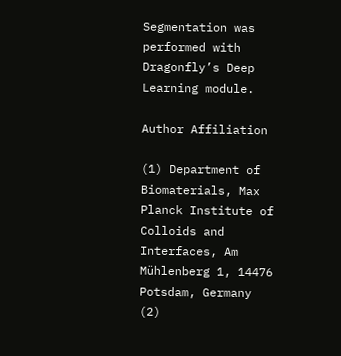Segmentation was performed with Dragonfly’s Deep Learning module.

Author Affiliation

(1) Department of Biomaterials, Max Planck Institute of Colloids and Interfaces, Am Mühlenberg 1, 14476 Potsdam, Germany
(2)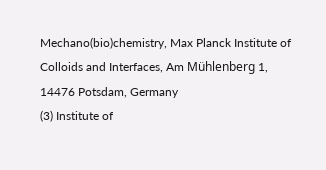Mechano(bio)chemistry, Max Planck Institute of Colloids and Interfaces, Am Mühlenberg 1, 14476 Potsdam, Germany
(3) Institute of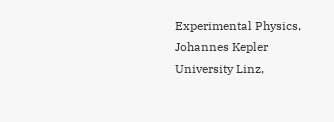Experimental Physics, Johannes Kepler University Linz,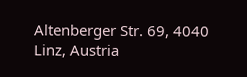Altenberger Str. 69, 4040 Linz, Austria